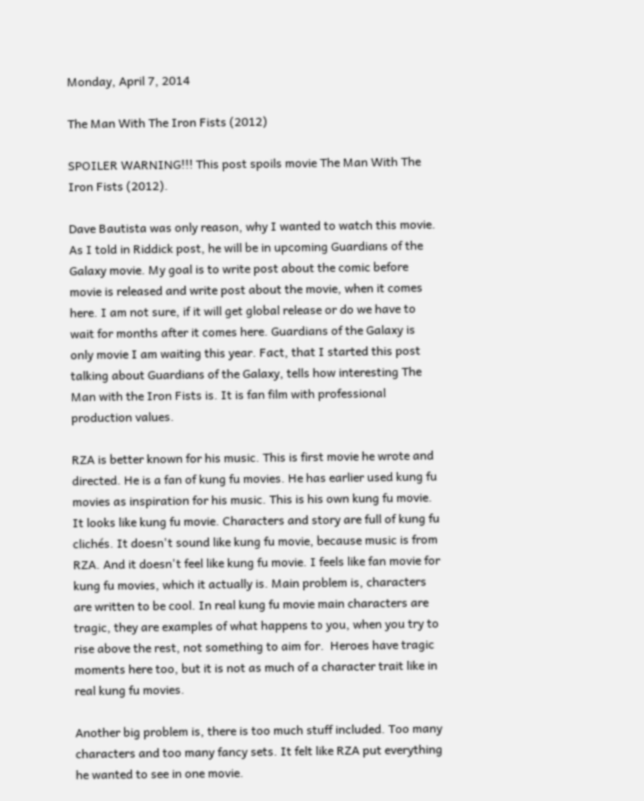Monday, April 7, 2014

The Man With The Iron Fists (2012)

SPOILER WARNING!!! This post spoils movie The Man With The Iron Fists (2012).

Dave Bautista was only reason, why I wanted to watch this movie. As I told in Riddick post, he will be in upcoming Guardians of the Galaxy movie. My goal is to write post about the comic before movie is released and write post about the movie, when it comes here. I am not sure, if it will get global release or do we have to wait for months after it comes here. Guardians of the Galaxy is only movie I am waiting this year. Fact, that I started this post talking about Guardians of the Galaxy, tells how interesting The Man with the Iron Fists is. It is fan film with professional production values.

RZA is better known for his music. This is first movie he wrote and directed. He is a fan of kung fu movies. He has earlier used kung fu movies as inspiration for his music. This is his own kung fu movie. It looks like kung fu movie. Characters and story are full of kung fu clichés. It doesn't sound like kung fu movie, because music is from RZA. And it doesn't feel like kung fu movie. I feels like fan movie for kung fu movies, which it actually is. Main problem is, characters are written to be cool. In real kung fu movie main characters are tragic, they are examples of what happens to you, when you try to rise above the rest, not something to aim for.  Heroes have tragic moments here too, but it is not as much of a character trait like in real kung fu movies.

Another big problem is, there is too much stuff included. Too many characters and too many fancy sets. It felt like RZA put everything he wanted to see in one movie.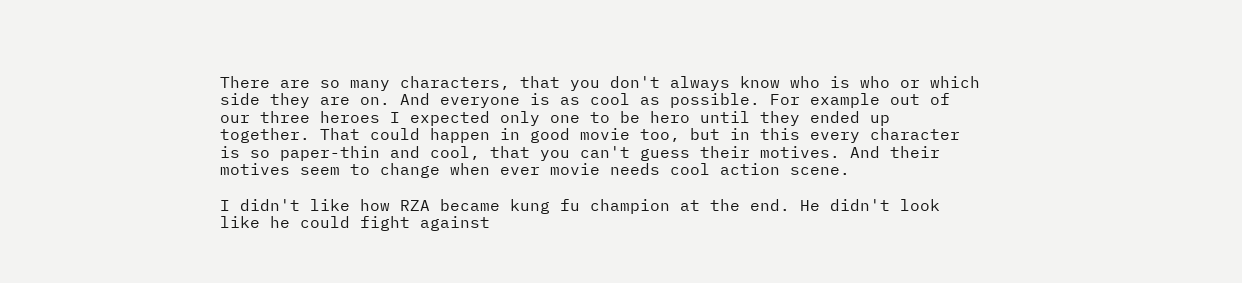There are so many characters, that you don't always know who is who or which side they are on. And everyone is as cool as possible. For example out of our three heroes I expected only one to be hero until they ended up together. That could happen in good movie too, but in this every character is so paper-thin and cool, that you can't guess their motives. And their motives seem to change when ever movie needs cool action scene.

I didn't like how RZA became kung fu champion at the end. He didn't look like he could fight against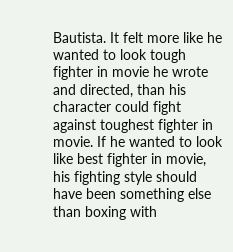Bautista. It felt more like he wanted to look tough fighter in movie he wrote and directed, than his character could fight against toughest fighter in movie. If he wanted to look like best fighter in movie, his fighting style should have been something else than boxing with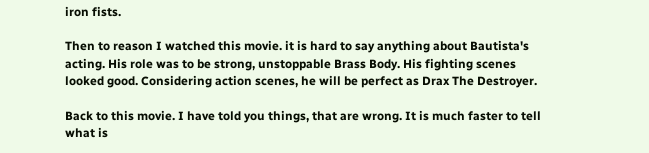iron fists.

Then to reason I watched this movie. it is hard to say anything about Bautista's acting. His role was to be strong, unstoppable Brass Body. His fighting scenes looked good. Considering action scenes, he will be perfect as Drax The Destroyer.

Back to this movie. I have told you things, that are wrong. It is much faster to tell what is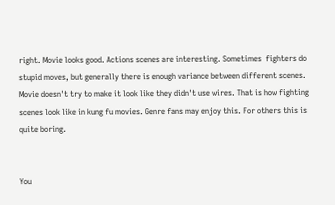right. Movie looks good. Actions scenes are interesting. Sometimes  fighters do stupid moves, but generally there is enough variance between different scenes. Movie doesn't try to make it look like they didn't use wires. That is how fighting scenes look like in kung fu movies. Genre fans may enjoy this. For others this is quite boring.


You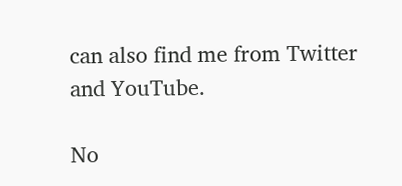can also find me from Twitter and YouTube.

No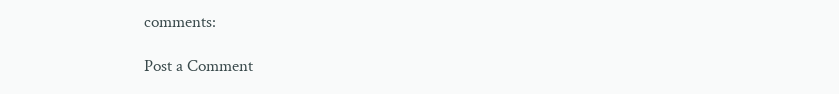comments:

Post a Comment